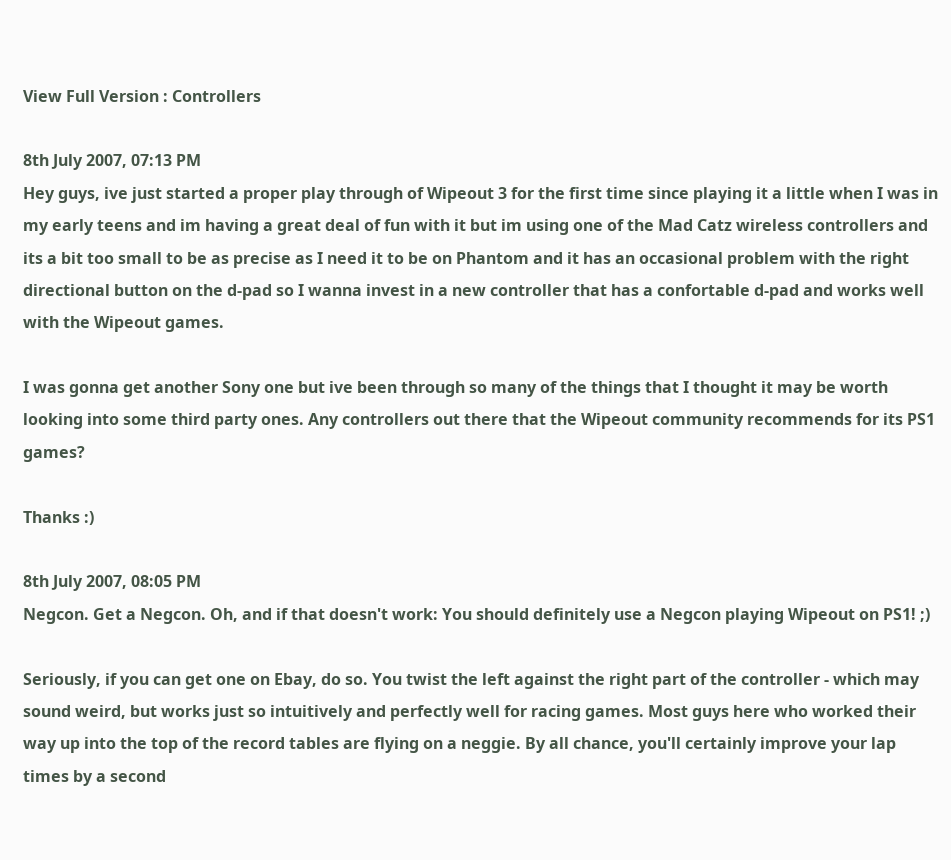View Full Version : Controllers

8th July 2007, 07:13 PM
Hey guys, ive just started a proper play through of Wipeout 3 for the first time since playing it a little when I was in my early teens and im having a great deal of fun with it but im using one of the Mad Catz wireless controllers and its a bit too small to be as precise as I need it to be on Phantom and it has an occasional problem with the right directional button on the d-pad so I wanna invest in a new controller that has a confortable d-pad and works well with the Wipeout games.

I was gonna get another Sony one but ive been through so many of the things that I thought it may be worth looking into some third party ones. Any controllers out there that the Wipeout community recommends for its PS1 games?

Thanks :)

8th July 2007, 08:05 PM
Negcon. Get a Negcon. Oh, and if that doesn't work: You should definitely use a Negcon playing Wipeout on PS1! ;)

Seriously, if you can get one on Ebay, do so. You twist the left against the right part of the controller - which may sound weird, but works just so intuitively and perfectly well for racing games. Most guys here who worked their way up into the top of the record tables are flying on a neggie. By all chance, you'll certainly improve your lap times by a second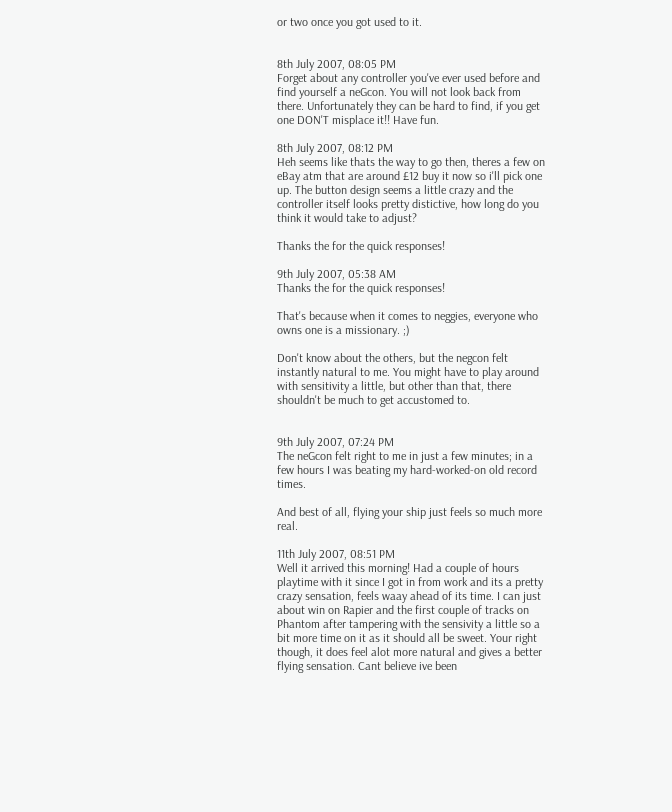or two once you got used to it.


8th July 2007, 08:05 PM
Forget about any controller you've ever used before and find yourself a neGcon. You will not look back from there. Unfortunately they can be hard to find, if you get one DON'T misplace it!! Have fun.

8th July 2007, 08:12 PM
Heh seems like thats the way to go then, theres a few on eBay atm that are around £12 buy it now so i'll pick one up. The button design seems a little crazy and the controller itself looks pretty distictive, how long do you think it would take to adjust?

Thanks the for the quick responses!

9th July 2007, 05:38 AM
Thanks the for the quick responses!

That's because when it comes to neggies, everyone who owns one is a missionary. ;)

Don't know about the others, but the negcon felt instantly natural to me. You might have to play around with sensitivity a little, but other than that, there shouldn't be much to get accustomed to.


9th July 2007, 07:24 PM
The neGcon felt right to me in just a few minutes; in a few hours I was beating my hard-worked-on old record times.

And best of all, flying your ship just feels so much more real.

11th July 2007, 08:51 PM
Well it arrived this morning! Had a couple of hours playtime with it since I got in from work and its a pretty crazy sensation, feels waay ahead of its time. I can just about win on Rapier and the first couple of tracks on Phantom after tampering with the sensivity a little so a bit more time on it as it should all be sweet. Your right though, it does feel alot more natural and gives a better flying sensation. Cant believe ive been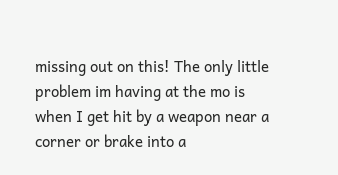missing out on this! The only little problem im having at the mo is when I get hit by a weapon near a corner or brake into a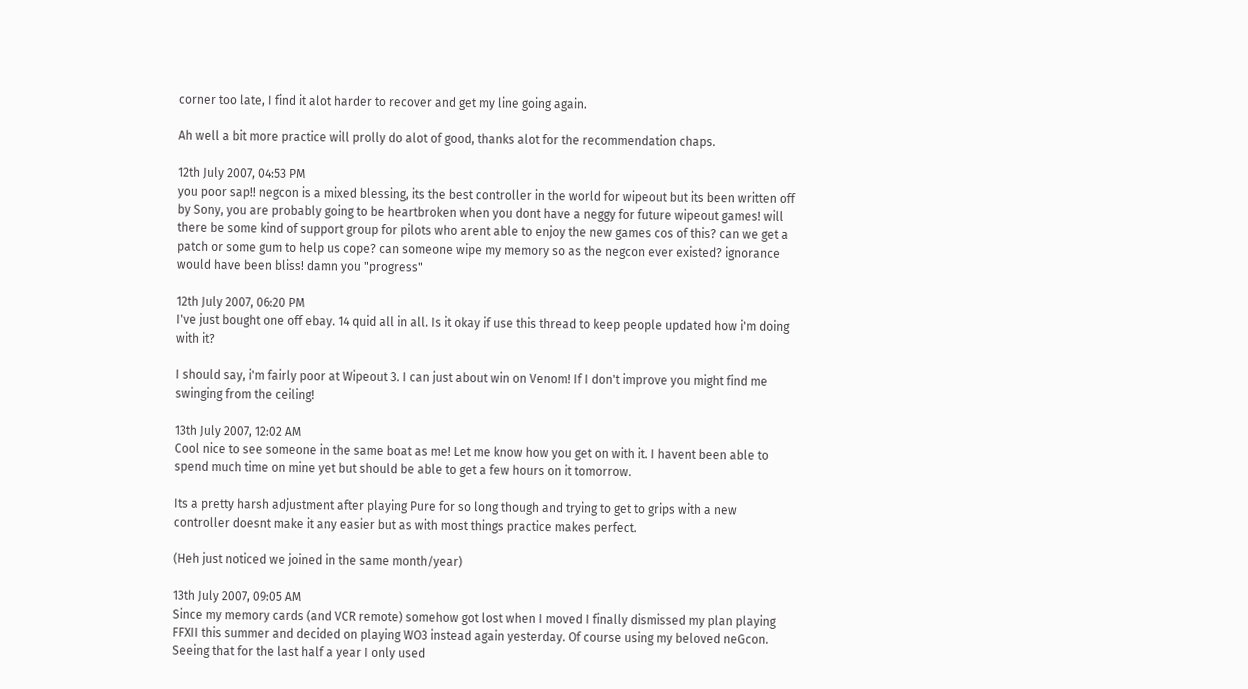corner too late, I find it alot harder to recover and get my line going again.

Ah well a bit more practice will prolly do alot of good, thanks alot for the recommendation chaps.

12th July 2007, 04:53 PM
you poor sap!! negcon is a mixed blessing, its the best controller in the world for wipeout but its been written off by Sony, you are probably going to be heartbroken when you dont have a neggy for future wipeout games! will there be some kind of support group for pilots who arent able to enjoy the new games cos of this? can we get a patch or some gum to help us cope? can someone wipe my memory so as the negcon ever existed? ignorance would have been bliss! damn you "progress"

12th July 2007, 06:20 PM
I've just bought one off ebay. 14 quid all in all. Is it okay if use this thread to keep people updated how i'm doing with it?

I should say, i'm fairly poor at Wipeout 3. I can just about win on Venom! If I don't improve you might find me swinging from the ceiling!

13th July 2007, 12:02 AM
Cool nice to see someone in the same boat as me! Let me know how you get on with it. I havent been able to spend much time on mine yet but should be able to get a few hours on it tomorrow.

Its a pretty harsh adjustment after playing Pure for so long though and trying to get to grips with a new controller doesnt make it any easier but as with most things practice makes perfect.

(Heh just noticed we joined in the same month/year)

13th July 2007, 09:05 AM
Since my memory cards (and VCR remote) somehow got lost when I moved I finally dismissed my plan playing FFXII this summer and decided on playing WO3 instead again yesterday. Of course using my beloved neGcon. Seeing that for the last half a year I only used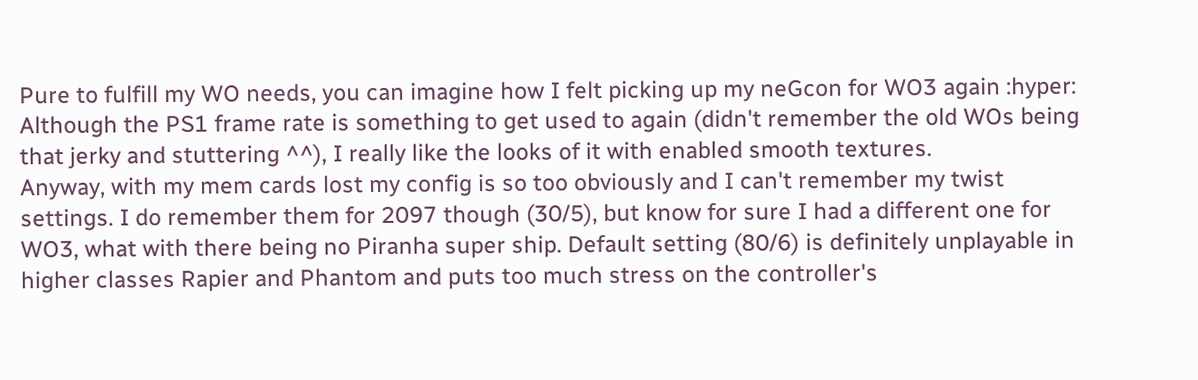Pure to fulfill my WO needs, you can imagine how I felt picking up my neGcon for WO3 again :hyper: Although the PS1 frame rate is something to get used to again (didn't remember the old WOs being that jerky and stuttering ^^), I really like the looks of it with enabled smooth textures.
Anyway, with my mem cards lost my config is so too obviously and I can't remember my twist settings. I do remember them for 2097 though (30/5), but know for sure I had a different one for WO3, what with there being no Piranha super ship. Default setting (80/6) is definitely unplayable in higher classes Rapier and Phantom and puts too much stress on the controller's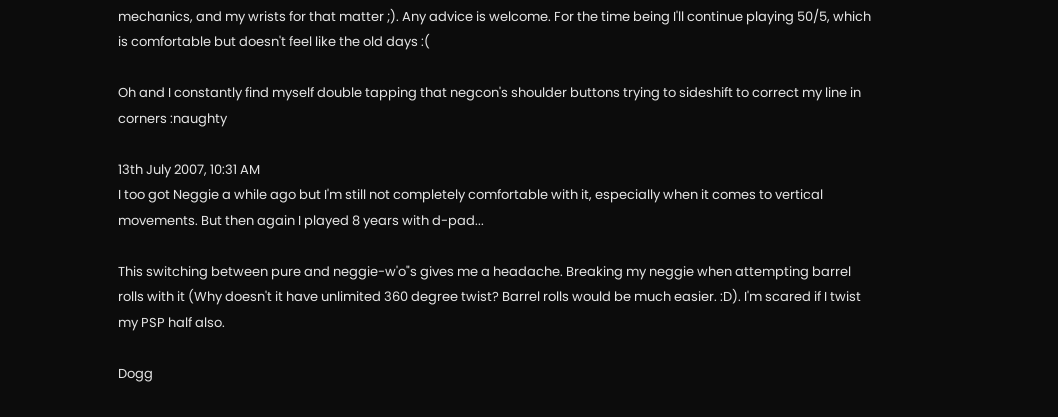mechanics, and my wrists for that matter ;). Any advice is welcome. For the time being I'll continue playing 50/5, which is comfortable but doesn't feel like the old days :(

Oh and I constantly find myself double tapping that negcon's shoulder buttons trying to sideshift to correct my line in corners :naughty

13th July 2007, 10:31 AM
I too got Neggie a while ago but I'm still not completely comfortable with it, especially when it comes to vertical movements. But then again I played 8 years with d-pad...

This switching between pure and neggie-w'o"s gives me a headache. Breaking my neggie when attempting barrel rolls with it (Why doesn't it have unlimited 360 degree twist? Barrel rolls would be much easier. :D). I'm scared if I twist my PSP half also.

Dogg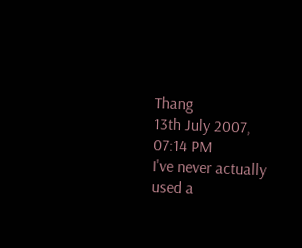Thang
13th July 2007, 07:14 PM
I've never actually used a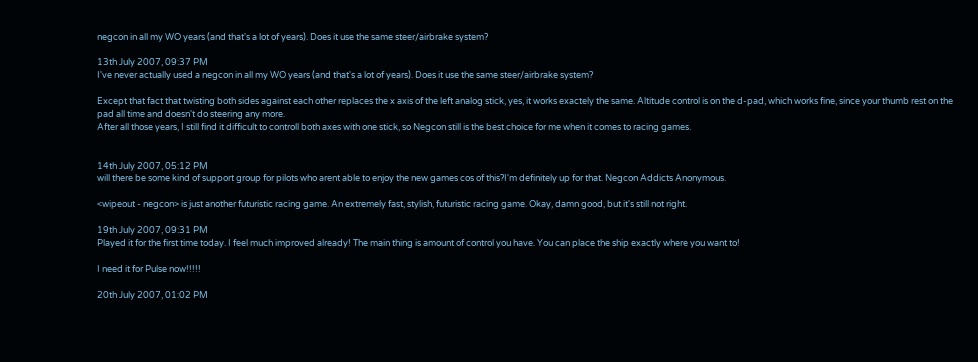negcon in all my WO years (and that's a lot of years). Does it use the same steer/airbrake system?

13th July 2007, 09:37 PM
I've never actually used a negcon in all my WO years (and that's a lot of years). Does it use the same steer/airbrake system?

Except that fact that twisting both sides against each other replaces the x axis of the left analog stick, yes, it works exactely the same. Altitude control is on the d-pad, which works fine, since your thumb rest on the pad all time and doesn't do steering any more.
After all those years, I still find it difficult to controll both axes with one stick, so Negcon still is the best choice for me when it comes to racing games.


14th July 2007, 05:12 PM
will there be some kind of support group for pilots who arent able to enjoy the new games cos of this?I'm definitely up for that. Negcon Addicts Anonymous.

<wipeout - negcon> is just another futuristic racing game. An extremely fast, stylish, futuristic racing game. Okay, damn good, but it's still not right.

19th July 2007, 09:31 PM
Played it for the first time today. I feel much improved already! The main thing is amount of control you have. You can place the ship exactly where you want to!

I need it for Pulse now!!!!!

20th July 2007, 01:02 PM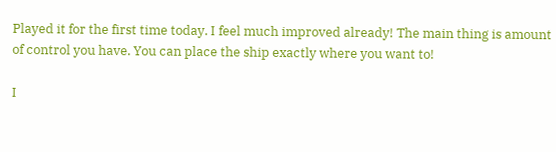Played it for the first time today. I feel much improved already! The main thing is amount of control you have. You can place the ship exactly where you want to!

I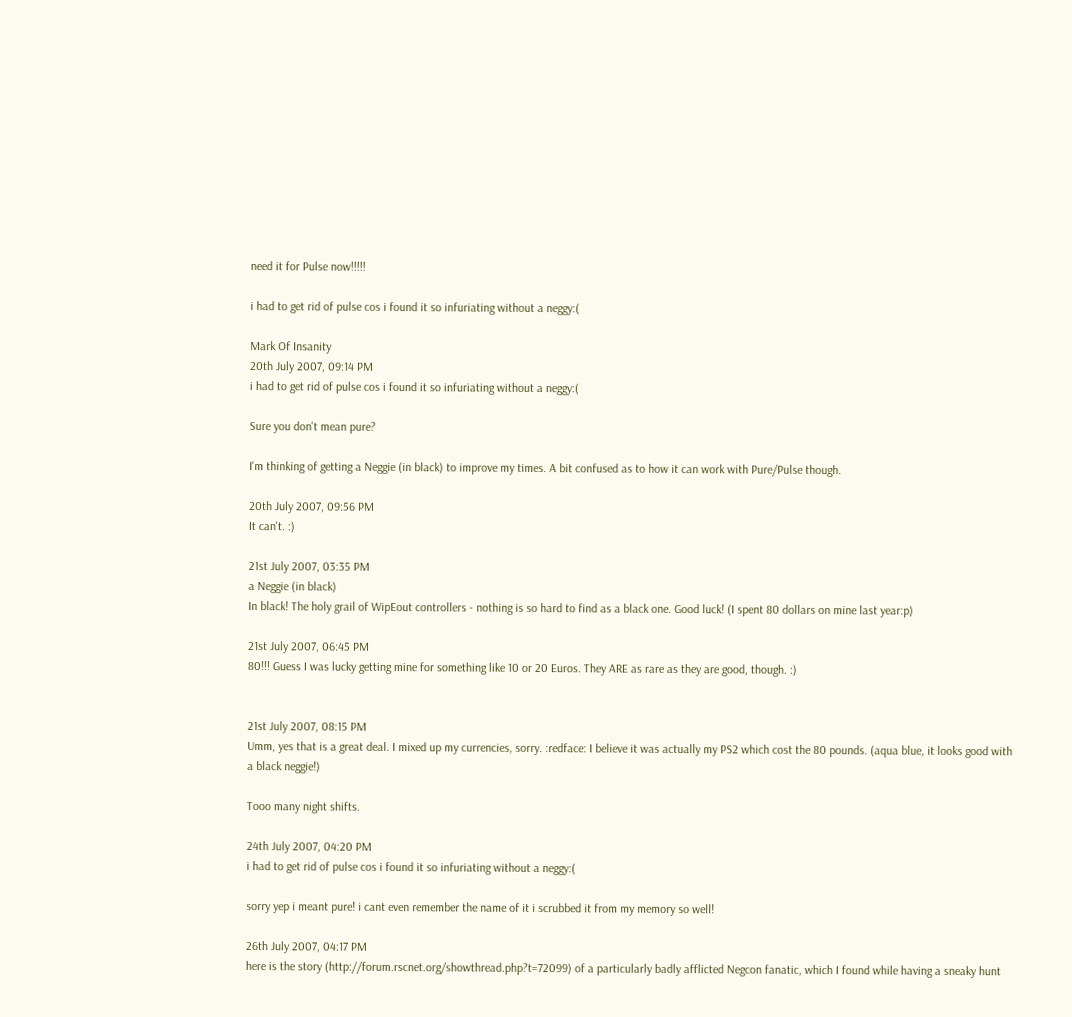need it for Pulse now!!!!!

i had to get rid of pulse cos i found it so infuriating without a neggy:(

Mark Of Insanity
20th July 2007, 09:14 PM
i had to get rid of pulse cos i found it so infuriating without a neggy:(

Sure you don't mean pure?

I'm thinking of getting a Neggie (in black) to improve my times. A bit confused as to how it can work with Pure/Pulse though.

20th July 2007, 09:56 PM
It can't. :)

21st July 2007, 03:35 PM
a Neggie (in black)
In black! The holy grail of WipEout controllers - nothing is so hard to find as a black one. Good luck! (I spent 80 dollars on mine last year:p)

21st July 2007, 06:45 PM
80!!! Guess I was lucky getting mine for something like 10 or 20 Euros. They ARE as rare as they are good, though. :)


21st July 2007, 08:15 PM
Umm, yes that is a great deal. I mixed up my currencies, sorry. :redface: I believe it was actually my PS2 which cost the 80 pounds. (aqua blue, it looks good with a black neggie!)

Tooo many night shifts.

24th July 2007, 04:20 PM
i had to get rid of pulse cos i found it so infuriating without a neggy:(

sorry yep i meant pure! i cant even remember the name of it i scrubbed it from my memory so well!

26th July 2007, 04:17 PM
here is the story (http://forum.rscnet.org/showthread.php?t=72099) of a particularly badly afflicted Negcon fanatic, which I found while having a sneaky hunt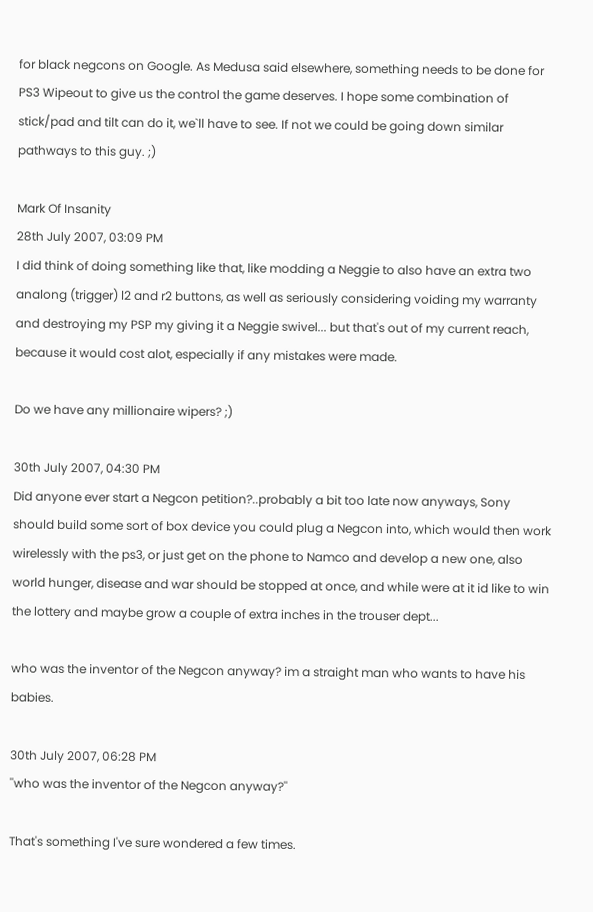for black negcons on Google. As Medusa said elsewhere, something needs to be done for PS3 Wipeout to give us the control the game deserves. I hope some combination of stick/pad and tilt can do it, we`ll have to see. If not we could be going down similar pathways to this guy. ;)

Mark Of Insanity
28th July 2007, 03:09 PM
I did think of doing something like that, like modding a Neggie to also have an extra two analong (trigger) l2 and r2 buttons, as well as seriously considering voiding my warranty and destroying my PSP my giving it a Neggie swivel... but that's out of my current reach, because it would cost alot, especially if any mistakes were made.

Do we have any millionaire wipers? ;)

30th July 2007, 04:30 PM
Did anyone ever start a Negcon petition?..probably a bit too late now anyways, Sony should build some sort of box device you could plug a Negcon into, which would then work wirelessly with the ps3, or just get on the phone to Namco and develop a new one, also world hunger, disease and war should be stopped at once, and while were at it id like to win the lottery and maybe grow a couple of extra inches in the trouser dept...

who was the inventor of the Negcon anyway? im a straight man who wants to have his babies.

30th July 2007, 06:28 PM
''who was the inventor of the Negcon anyway?''

That's something I've sure wondered a few times.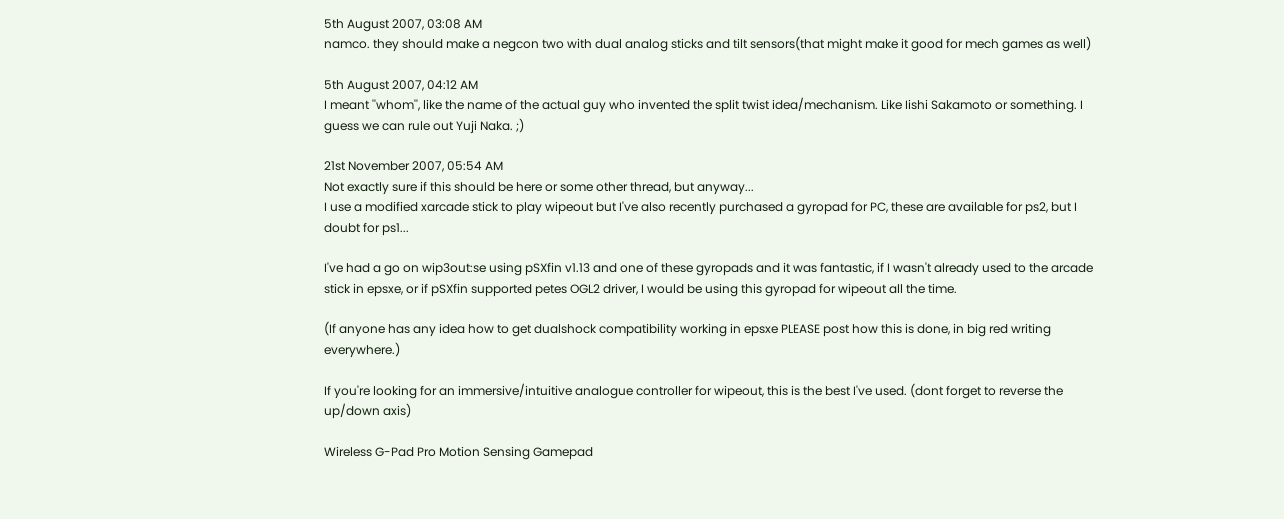5th August 2007, 03:08 AM
namco. they should make a negcon two with dual analog sticks and tilt sensors(that might make it good for mech games as well)

5th August 2007, 04:12 AM
I meant ''whom'', like the name of the actual guy who invented the split twist idea/mechanism. Like Iishi Sakamoto or something. I guess we can rule out Yuji Naka. ;)

21st November 2007, 05:54 AM
Not exactly sure if this should be here or some other thread, but anyway...
I use a modified xarcade stick to play wipeout but I've also recently purchased a gyropad for PC, these are available for ps2, but I doubt for ps1...

I've had a go on wip3out:se using pSXfin v1.13 and one of these gyropads and it was fantastic, if I wasn't already used to the arcade stick in epsxe, or if pSXfin supported petes OGL2 driver, I would be using this gyropad for wipeout all the time.

(If anyone has any idea how to get dualshock compatibility working in epsxe PLEASE post how this is done, in big red writing everywhere.)

If you're looking for an immersive/intuitive analogue controller for wipeout, this is the best I've used. (dont forget to reverse the up/down axis)

Wireless G-Pad Pro Motion Sensing Gamepad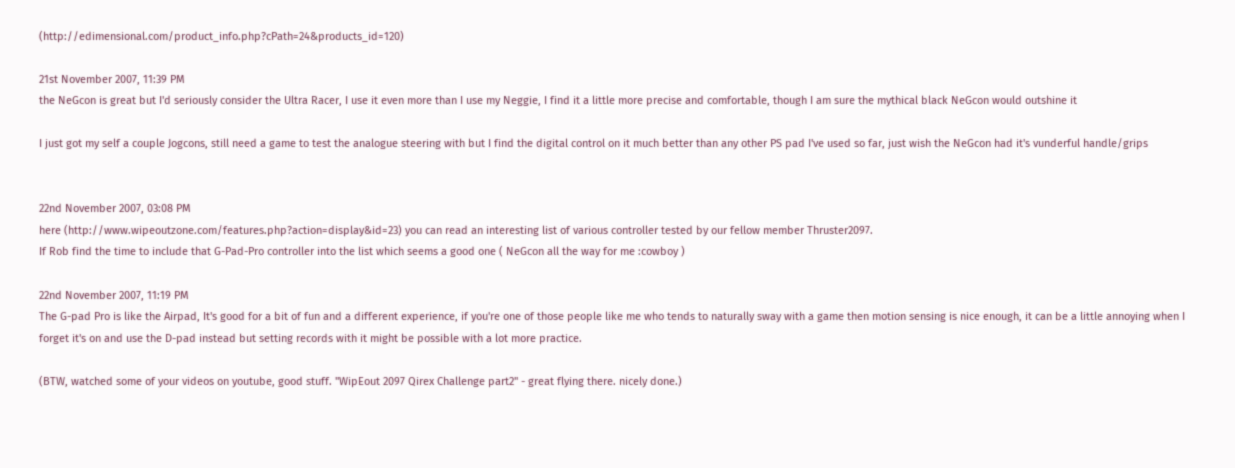(http://edimensional.com/product_info.php?cPath=24&products_id=120)

21st November 2007, 11:39 PM
the NeGcon is great but I'd seriously consider the Ultra Racer, I use it even more than I use my Neggie, I find it a little more precise and comfortable, though I am sure the mythical black NeGcon would outshine it

I just got my self a couple Jogcons, still need a game to test the analogue steering with but I find the digital control on it much better than any other PS pad I've used so far, just wish the NeGcon had it's vunderful handle/grips


22nd November 2007, 03:08 PM
here (http://www.wipeoutzone.com/features.php?action=display&id=23) you can read an interesting list of various controller tested by our fellow member Thruster2097.
If Rob find the time to include that G-Pad-Pro controller into the list which seems a good one ( NeGcon all the way for me :cowboy )

22nd November 2007, 11:19 PM
The G-pad Pro is like the Airpad, It's good for a bit of fun and a different experience, if you're one of those people like me who tends to naturally sway with a game then motion sensing is nice enough, it can be a little annoying when I forget it's on and use the D-pad instead but setting records with it might be possible with a lot more practice.

(BTW, watched some of your videos on youtube, good stuff. "WipEout 2097 Qirex Challenge part2" - great flying there. nicely done.)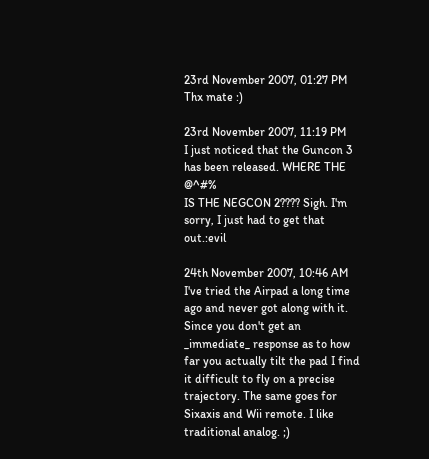23rd November 2007, 01:27 PM
Thx mate :)

23rd November 2007, 11:19 PM
I just noticed that the Guncon 3 has been released. WHERE THE @^#%
IS THE NEGCON 2???? Sigh. I'm sorry, I just had to get that out.:evil

24th November 2007, 10:46 AM
I've tried the Airpad a long time ago and never got along with it. Since you don't get an _immediate_ response as to how far you actually tilt the pad I find it difficult to fly on a precise trajectory. The same goes for Sixaxis and Wii remote. I like traditional analog. ;)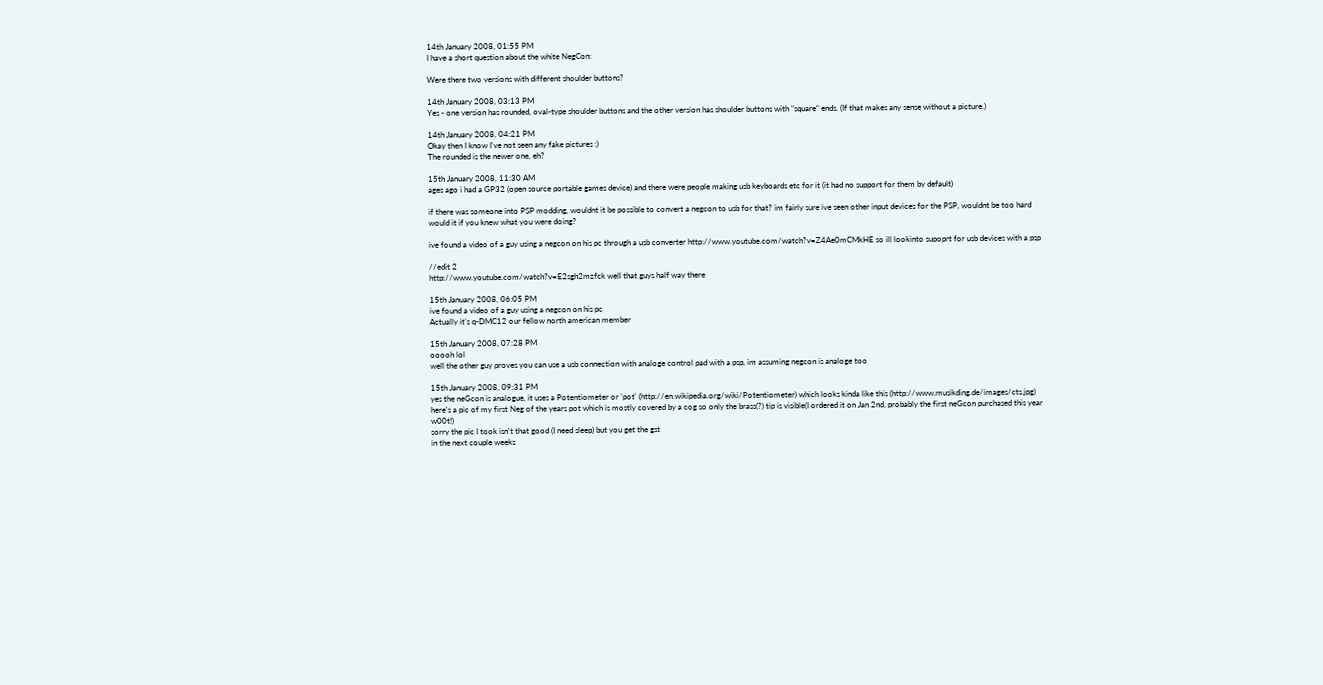14th January 2008, 01:55 PM
I have a short question about the white NegCon:

Were there two versions with different shoulder buttons?

14th January 2008, 03:13 PM
Yes - one version has rounded, oval-type shoulder buttons and the other version has shoulder buttons with "square" ends. (If that makes any sense without a picture.)

14th January 2008, 04:21 PM
Okay then I know I've not seen any fake pictures :)
The rounded is the newer one, eh?

15th January 2008, 11:30 AM
ages ago i had a GP32 (open source portable games device) and there were people making usb keyboards etc for it (it had no support for them by default)

if there was someone into PSP modding, wouldnt it be possible to convert a negcon to usb for that? im fairly sure ive seen other input devices for the PSP, wouldnt be too hard would it if you knew what you were doing?

ive found a video of a guy using a negcon on his pc through a usb converter http://www.youtube.com/watch?v=Z4Ae0mCMkHE so ill lookinto supoprt for usb devices with a psp

//edit 2
http://www.youtube.com/watch?v=E2sgh2mzfck well that guys half way there

15th January 2008, 06:05 PM
ive found a video of a guy using a negcon on his pc
Actually it's q-DMC12 our fellow north american member

15th January 2008, 07:28 PM
ooooh lol
well the other guy proves you can use a usb connection with analoge control pad with a psp, im assuming negcon is analoge too

15th January 2008, 09:31 PM
yes the neGcon is analogue, it uses a Potentiometer or 'pot' (http://en.wikipedia.org/wiki/Potentiometer) which looks kinda like this (http://www.musikding.de/images/cts.jpg)
here's a pic of my first Neg of the years pot which is mostly covered by a cog so only the brass(?) tip is visible(I ordered it on Jan 2nd, probably the first neGcon purchased this year w00t!)
sorry the pic I took isn't that good (I need sleep) but you get the gst
in the next couple weeks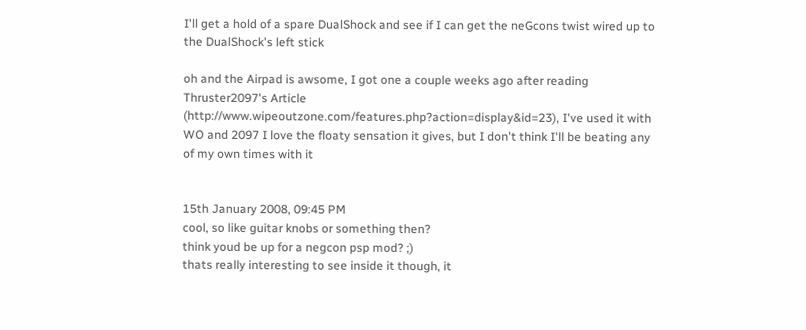I'll get a hold of a spare DualShock and see if I can get the neGcons twist wired up to the DualShock's left stick

oh and the Airpad is awsome, I got one a couple weeks ago after reading Thruster2097's Article (http://www.wipeoutzone.com/features.php?action=display&id=23), I've used it with WO and 2097 I love the floaty sensation it gives, but I don't think I'll be beating any of my own times with it


15th January 2008, 09:45 PM
cool, so like guitar knobs or something then?
think youd be up for a negcon psp mod? ;)
thats really interesting to see inside it though, it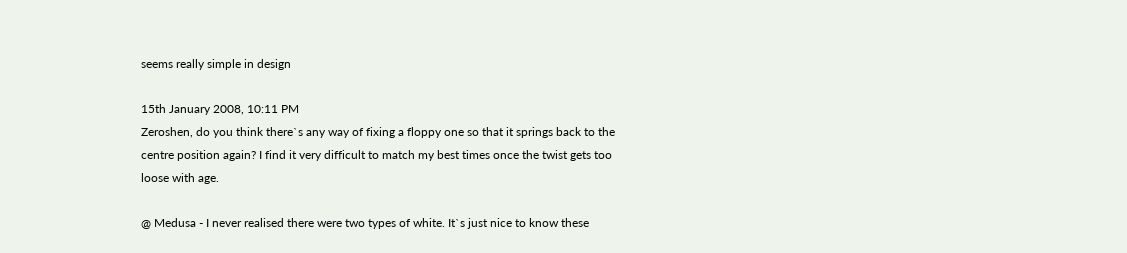seems really simple in design

15th January 2008, 10:11 PM
Zeroshen, do you think there`s any way of fixing a floppy one so that it springs back to the centre position again? I find it very difficult to match my best times once the twist gets too loose with age.

@ Medusa - I never realised there were two types of white. It`s just nice to know these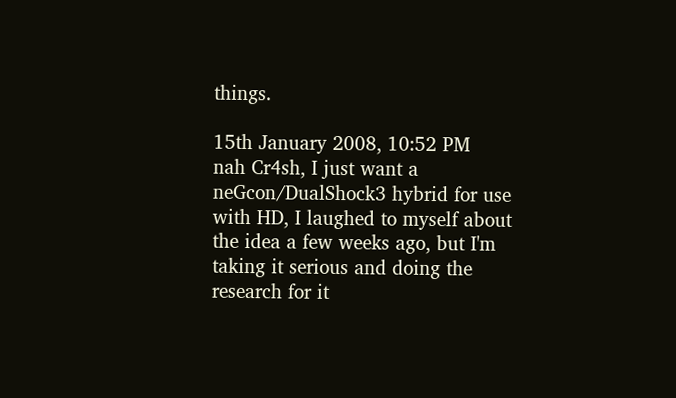things.

15th January 2008, 10:52 PM
nah Cr4sh, I just want a neGcon/DualShock3 hybrid for use with HD, I laughed to myself about the idea a few weeks ago, but I'm taking it serious and doing the research for it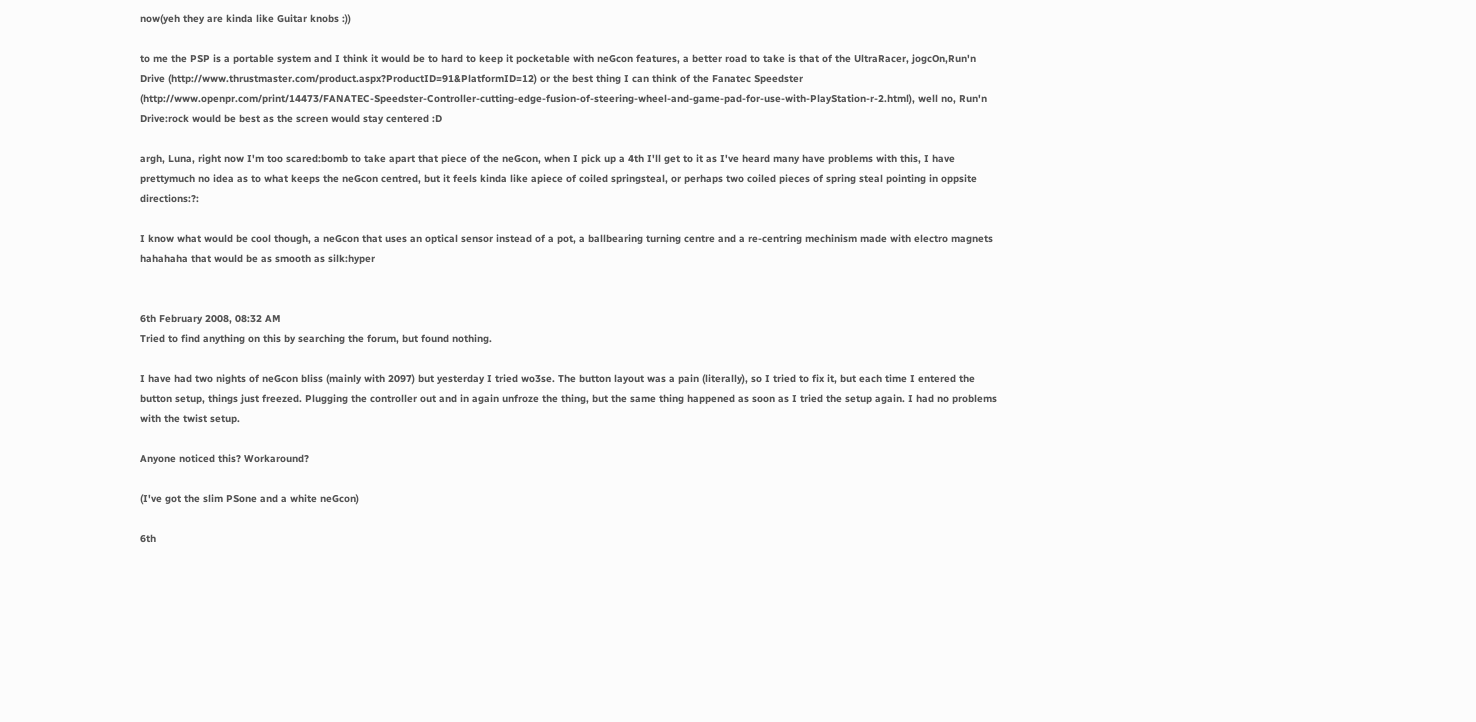now(yeh they are kinda like Guitar knobs :))

to me the PSP is a portable system and I think it would be to hard to keep it pocketable with neGcon features, a better road to take is that of the UltraRacer, jogcOn,Run'n Drive (http://www.thrustmaster.com/product.aspx?ProductID=91&PlatformID=12) or the best thing I can think of the Fanatec Speedster (http://www.openpr.com/print/14473/FANATEC-Speedster-Controller-cutting-edge-fusion-of-steering-wheel-and-game-pad-for-use-with-PlayStation-r-2.html), well no, Run'n Drive:rock would be best as the screen would stay centered :D

argh, Luna, right now I'm too scared:bomb to take apart that piece of the neGcon, when I pick up a 4th I'll get to it as I've heard many have problems with this, I have prettymuch no idea as to what keeps the neGcon centred, but it feels kinda like apiece of coiled springsteal, or perhaps two coiled pieces of spring steal pointing in oppsite directions:?:

I know what would be cool though, a neGcon that uses an optical sensor instead of a pot, a ballbearing turning centre and a re-centring mechinism made with electro magnets hahahaha that would be as smooth as silk:hyper


6th February 2008, 08:32 AM
Tried to find anything on this by searching the forum, but found nothing.

I have had two nights of neGcon bliss (mainly with 2097) but yesterday I tried wo3se. The button layout was a pain (literally), so I tried to fix it, but each time I entered the button setup, things just freezed. Plugging the controller out and in again unfroze the thing, but the same thing happened as soon as I tried the setup again. I had no problems with the twist setup.

Anyone noticed this? Workaround?

(I've got the slim PSone and a white neGcon)

6th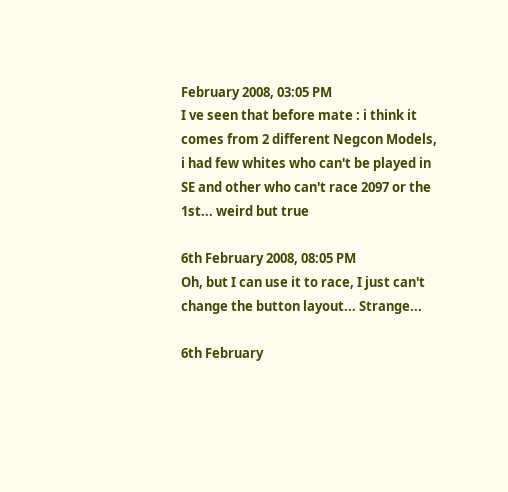February 2008, 03:05 PM
I ve seen that before mate : i think it comes from 2 different Negcon Models, i had few whites who can't be played in SE and other who can't race 2097 or the 1st... weird but true

6th February 2008, 08:05 PM
Oh, but I can use it to race, I just can't change the button layout... Strange...

6th February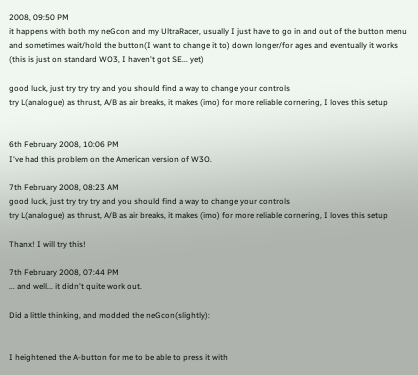2008, 09:50 PM
it happens with both my neGcon and my UltraRacer, usually I just have to go in and out of the button menu and sometimes wait/hold the button(I want to change it to) down longer/for ages and eventually it works (this is just on standard WO3, I haven't got SE... yet)

good luck, just try try try and you should find a way to change your controls
try L(analogue) as thrust, A/B as air breaks, it makes (imo) for more reliable cornering, I loves this setup


6th February 2008, 10:06 PM
I've had this problem on the American version of W3O.

7th February 2008, 08:23 AM
good luck, just try try try and you should find a way to change your controls
try L(analogue) as thrust, A/B as air breaks, it makes (imo) for more reliable cornering, I loves this setup

Thanx! I will try this!

7th February 2008, 07:44 PM
... and well... it didn't quite work out.

Did a little thinking, and modded the neGcon(slightly):


I heightened the A-button for me to be able to press it with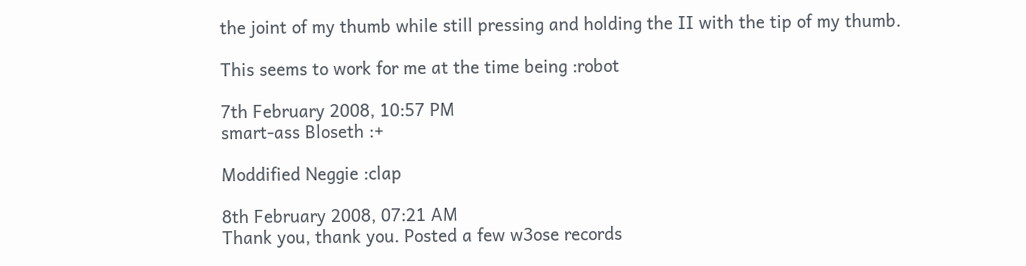the joint of my thumb while still pressing and holding the II with the tip of my thumb.

This seems to work for me at the time being :robot

7th February 2008, 10:57 PM
smart-ass Bloseth :+

Moddified Neggie :clap

8th February 2008, 07:21 AM
Thank you, thank you. Posted a few w3ose records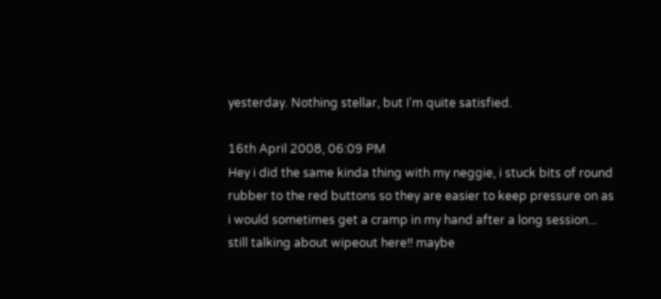yesterday. Nothing stellar, but I'm quite satisfied.

16th April 2008, 06:09 PM
Hey i did the same kinda thing with my neggie, i stuck bits of round rubber to the red buttons so they are easier to keep pressure on as i would sometimes get a cramp in my hand after a long session... still talking about wipeout here!! maybe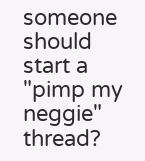someone should start a "pimp my neggie" thread?